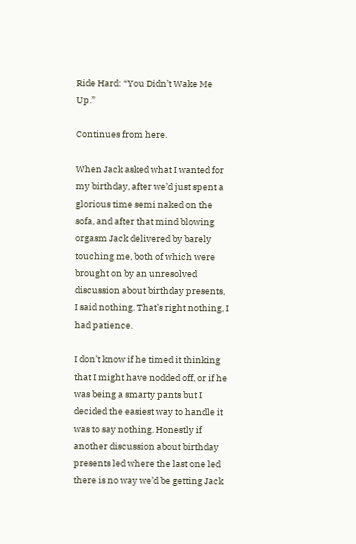Ride Hard: “You Didn’t Wake Me Up.”

Continues from here.

When Jack asked what I wanted for my birthday, after we’d just spent a glorious time semi naked on the sofa, and after that mind blowing orgasm Jack delivered by barely touching me, both of which were brought on by an unresolved discussion about birthday presents, I said nothing. That’s right nothing, I had patience.

I don’t know if he timed it thinking that I might have nodded off, or if he was being a smarty pants but I decided the easiest way to handle it was to say nothing. Honestly if another discussion about birthday presents led where the last one led there is no way we’d be getting Jack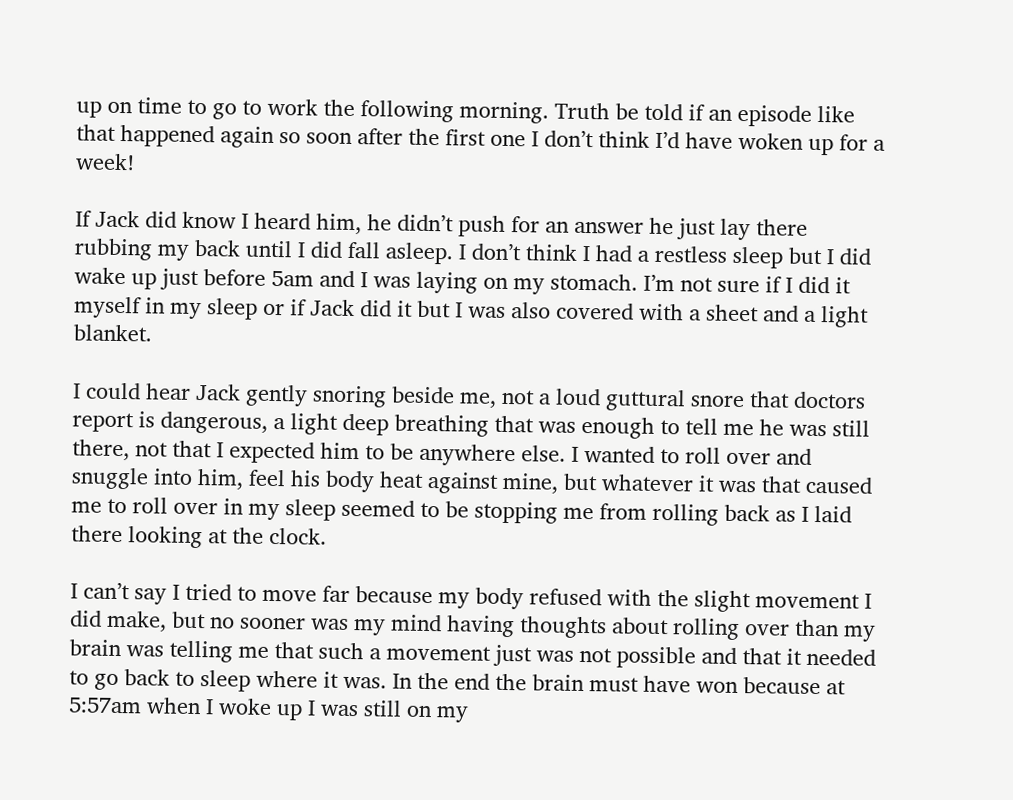up on time to go to work the following morning. Truth be told if an episode like that happened again so soon after the first one I don’t think I’d have woken up for a week!

If Jack did know I heard him, he didn’t push for an answer he just lay there rubbing my back until I did fall asleep. I don’t think I had a restless sleep but I did wake up just before 5am and I was laying on my stomach. I’m not sure if I did it myself in my sleep or if Jack did it but I was also covered with a sheet and a light blanket.

I could hear Jack gently snoring beside me, not a loud guttural snore that doctors report is dangerous, a light deep breathing that was enough to tell me he was still there, not that I expected him to be anywhere else. I wanted to roll over and snuggle into him, feel his body heat against mine, but whatever it was that caused me to roll over in my sleep seemed to be stopping me from rolling back as I laid there looking at the clock.

I can’t say I tried to move far because my body refused with the slight movement I did make, but no sooner was my mind having thoughts about rolling over than my brain was telling me that such a movement just was not possible and that it needed to go back to sleep where it was. In the end the brain must have won because at 5:57am when I woke up I was still on my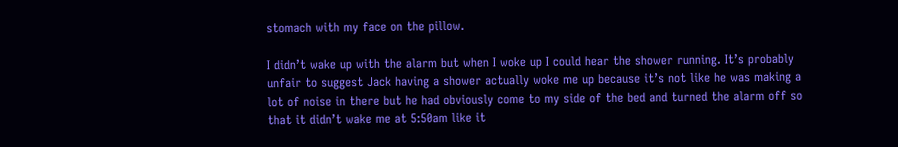stomach with my face on the pillow.

I didn’t wake up with the alarm but when I woke up I could hear the shower running. It’s probably unfair to suggest Jack having a shower actually woke me up because it’s not like he was making a lot of noise in there but he had obviously come to my side of the bed and turned the alarm off so that it didn’t wake me at 5:50am like it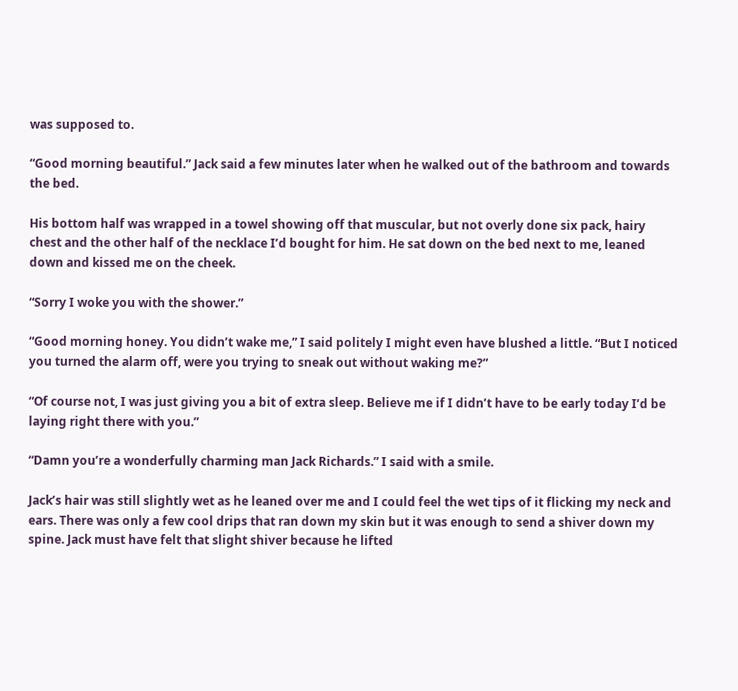was supposed to.

“Good morning beautiful.” Jack said a few minutes later when he walked out of the bathroom and towards the bed.

His bottom half was wrapped in a towel showing off that muscular, but not overly done six pack, hairy chest and the other half of the necklace I’d bought for him. He sat down on the bed next to me, leaned down and kissed me on the cheek.

“Sorry I woke you with the shower.”

“Good morning honey. You didn’t wake me,” I said politely I might even have blushed a little. “But I noticed you turned the alarm off, were you trying to sneak out without waking me?”

“Of course not, I was just giving you a bit of extra sleep. Believe me if I didn’t have to be early today I’d be laying right there with you.”

“Damn you’re a wonderfully charming man Jack Richards.” I said with a smile.

Jack’s hair was still slightly wet as he leaned over me and I could feel the wet tips of it flicking my neck and ears. There was only a few cool drips that ran down my skin but it was enough to send a shiver down my spine. Jack must have felt that slight shiver because he lifted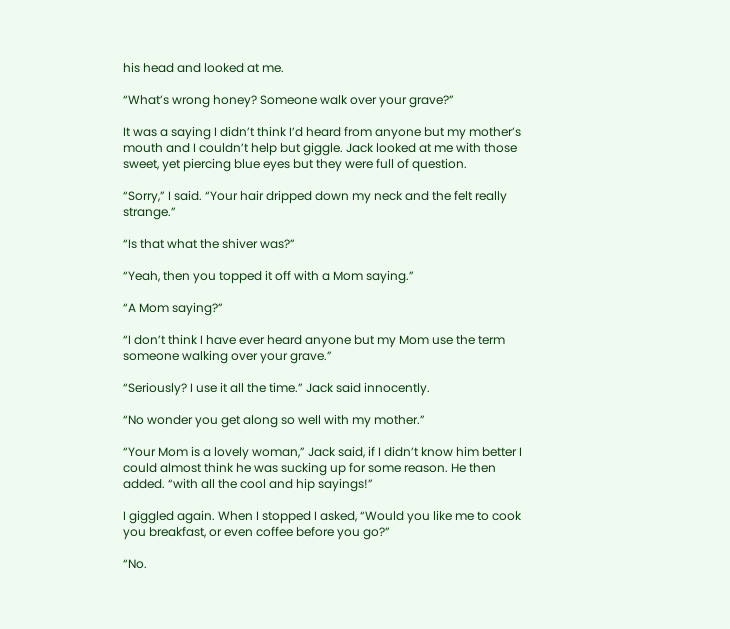his head and looked at me.

“What’s wrong honey? Someone walk over your grave?”

It was a saying I didn’t think I’d heard from anyone but my mother’s mouth and I couldn’t help but giggle. Jack looked at me with those sweet, yet piercing blue eyes but they were full of question.

“Sorry,” I said. “Your hair dripped down my neck and the felt really strange.”

“Is that what the shiver was?”

“Yeah, then you topped it off with a Mom saying.”

“A Mom saying?”

“I don’t think I have ever heard anyone but my Mom use the term someone walking over your grave.”

“Seriously? I use it all the time.” Jack said innocently.

“No wonder you get along so well with my mother.”

“Your Mom is a lovely woman,” Jack said, if I didn’t know him better I could almost think he was sucking up for some reason. He then added. “with all the cool and hip sayings!”

I giggled again. When I stopped I asked, “Would you like me to cook you breakfast, or even coffee before you go?”

“No.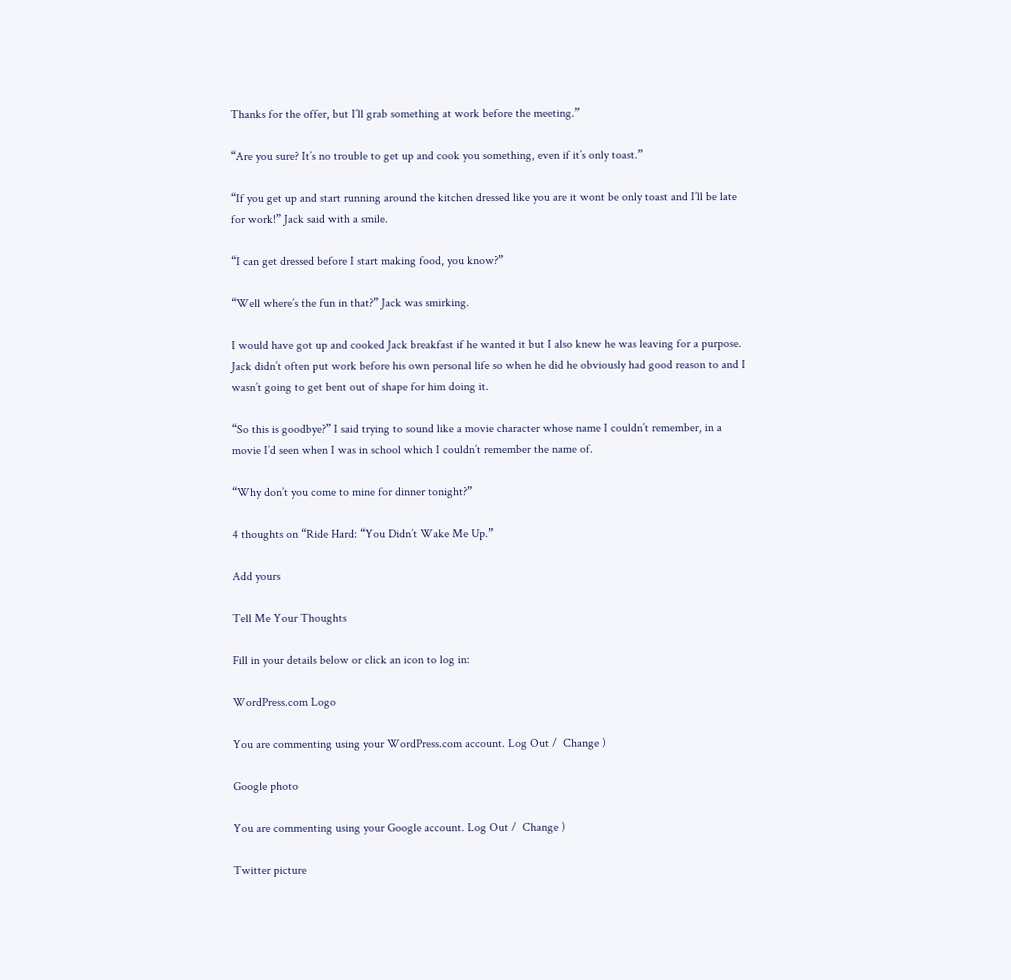Thanks for the offer, but I’ll grab something at work before the meeting.”

“Are you sure? It’s no trouble to get up and cook you something, even if it’s only toast.”

“If you get up and start running around the kitchen dressed like you are it wont be only toast and I’ll be late for work!” Jack said with a smile.

“I can get dressed before I start making food, you know?”

“Well where’s the fun in that?” Jack was smirking.

I would have got up and cooked Jack breakfast if he wanted it but I also knew he was leaving for a purpose. Jack didn’t often put work before his own personal life so when he did he obviously had good reason to and I wasn’t going to get bent out of shape for him doing it.

“So this is goodbye?” I said trying to sound like a movie character whose name I couldn’t remember, in a movie I’d seen when I was in school which I couldn’t remember the name of.

“Why don’t you come to mine for dinner tonight?”

4 thoughts on “Ride Hard: “You Didn’t Wake Me Up.”

Add yours

Tell Me Your Thoughts

Fill in your details below or click an icon to log in:

WordPress.com Logo

You are commenting using your WordPress.com account. Log Out /  Change )

Google photo

You are commenting using your Google account. Log Out /  Change )

Twitter picture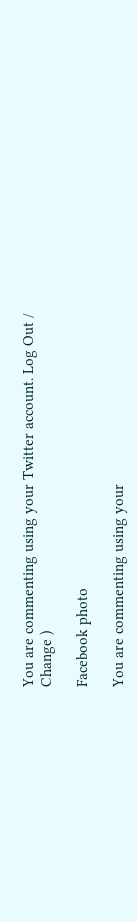You are commenting using your Twitter account. Log Out /  Change )

Facebook photo

You are commenting using your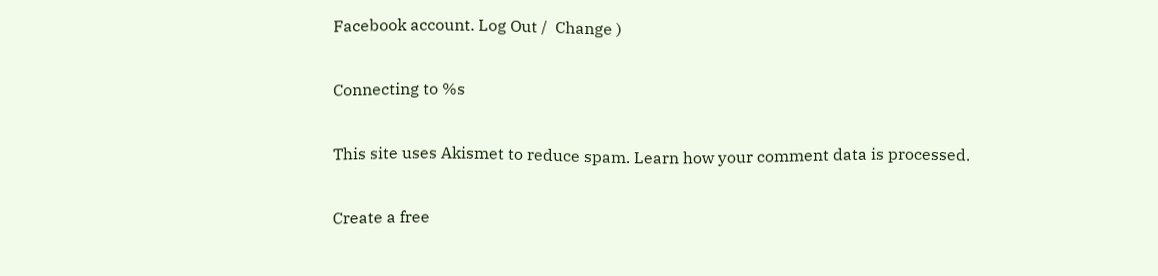Facebook account. Log Out /  Change )

Connecting to %s

This site uses Akismet to reduce spam. Learn how your comment data is processed.

Create a free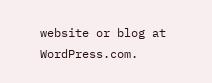website or blog at WordPress.com.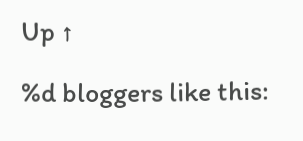Up ↑

%d bloggers like this: